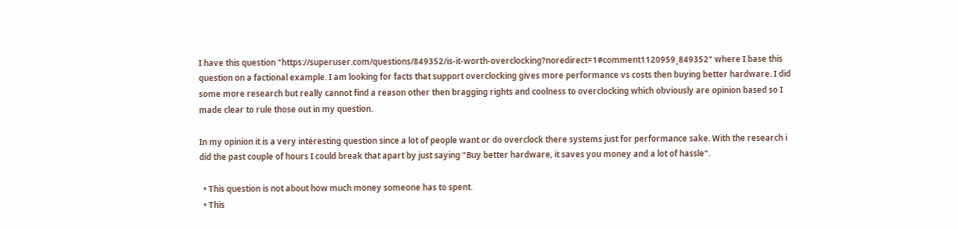I have this question "https://superuser.com/questions/849352/is-it-worth-overclocking?noredirect=1#comment1120959_849352" where I base this question on a factional example. I am looking for facts that support overclocking gives more performance vs costs then buying better hardware. I did some more research but really cannot find a reason other then bragging rights and coolness to overclocking which obviously are opinion based so I made clear to rule those out in my question.

In my opinion it is a very interesting question since a lot of people want or do overclock there systems just for performance sake. With the research i did the past couple of hours I could break that apart by just saying "Buy better hardware, it saves you money and a lot of hassle".

  • This question is not about how much money someone has to spent.
  • This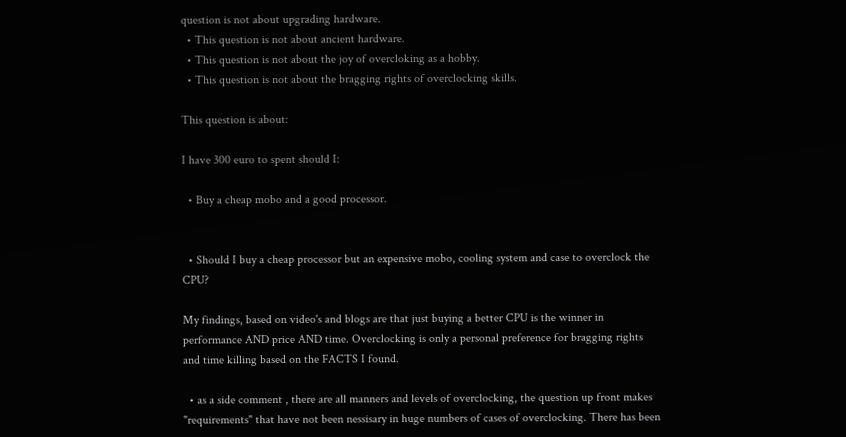question is not about upgrading hardware.
  • This question is not about ancient hardware.
  • This question is not about the joy of overcloking as a hobby.
  • This question is not about the bragging rights of overclocking skills.

This question is about:

I have 300 euro to spent should I:

  • Buy a cheap mobo and a good processor.


  • Should I buy a cheap processor but an expensive mobo, cooling system and case to overclock the CPU?

My findings, based on video's and blogs are that just buying a better CPU is the winner in performance AND price AND time. Overclocking is only a personal preference for bragging rights and time killing based on the FACTS I found.

  • as a side comment , there are all manners and levels of overclocking, the question up front makes "requirements" that have not been nessisary in huge numbers of cases of overclocking. There has been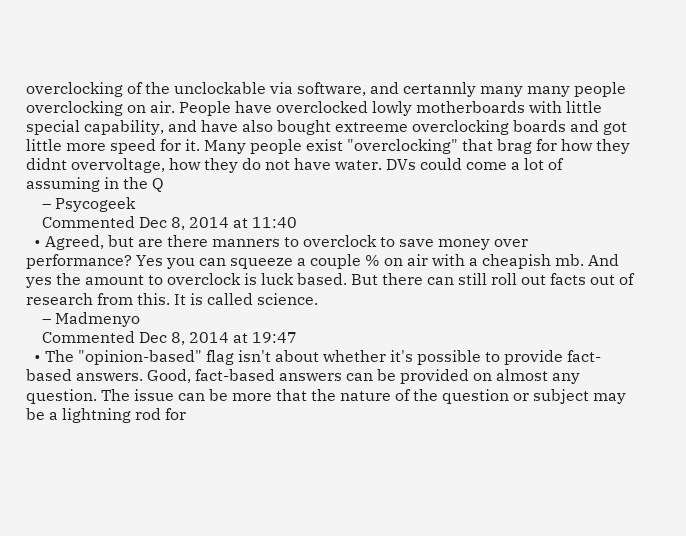overclocking of the unclockable via software, and certannly many many people overclocking on air. People have overclocked lowly motherboards with little special capability, and have also bought extreeme overclocking boards and got little more speed for it. Many people exist "overclocking" that brag for how they didnt overvoltage, how they do not have water. DVs could come a lot of assuming in the Q
    – Psycogeek
    Commented Dec 8, 2014 at 11:40
  • Agreed, but are there manners to overclock to save money over performance? Yes you can squeeze a couple % on air with a cheapish mb. And yes the amount to overclock is luck based. But there can still roll out facts out of research from this. It is called science.
    – Madmenyo
    Commented Dec 8, 2014 at 19:47
  • The "opinion-based" flag isn't about whether it's possible to provide fact-based answers. Good, fact-based answers can be provided on almost any question. The issue can be more that the nature of the question or subject may be a lightning rod for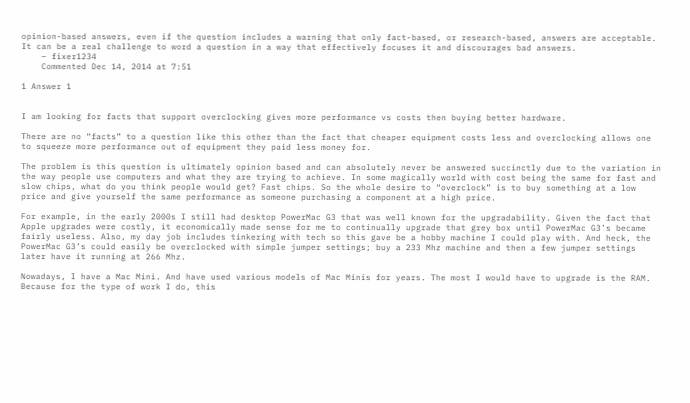opinion-based answers, even if the question includes a warning that only fact-based, or research-based, answers are acceptable. It can be a real challenge to word a question in a way that effectively focuses it and discourages bad answers.
    – fixer1234
    Commented Dec 14, 2014 at 7:51

1 Answer 1


I am looking for facts that support overclocking gives more performance vs costs then buying better hardware.

There are no “facts” to a question like this other than the fact that cheaper equipment costs less and overclocking allows one to squeeze more performance out of equipment they paid less money for.

The problem is this question is ultimately opinion based and can absolutely never be answered succinctly due to the variation in the way people use computers and what they are trying to achieve. In some magically world with cost being the same for fast and slow chips, what do you think people would get? Fast chips. So the whole desire to “overclock” is to buy something at a low price and give yourself the same performance as someone purchasing a component at a high price.

For example, in the early 2000s I still had desktop PowerMac G3 that was well known for the upgradability. Given the fact that Apple upgrades were costly, it economically made sense for me to continually upgrade that grey box until PowerMac G3’s became fairly useless. Also, my day job includes tinkering with tech so this gave be a hobby machine I could play with. And heck, the PowerMac G3’s could easily be overclocked with simple jumper settings; buy a 233 Mhz machine and then a few jumper settings later have it running at 266 Mhz.

Nowadays, I have a Mac Mini. And have used various models of Mac Minis for years. The most I would have to upgrade is the RAM. Because for the type of work I do, this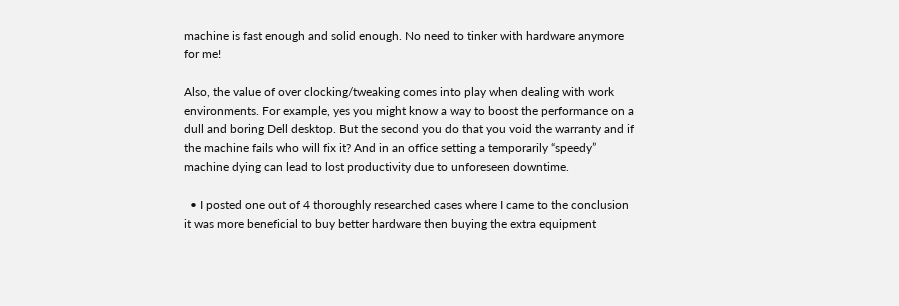machine is fast enough and solid enough. No need to tinker with hardware anymore for me!

Also, the value of over clocking/tweaking comes into play when dealing with work environments. For example, yes you might know a way to boost the performance on a dull and boring Dell desktop. But the second you do that you void the warranty and if the machine fails who will fix it? And in an office setting a temporarily “speedy” machine dying can lead to lost productivity due to unforeseen downtime.

  • I posted one out of 4 thoroughly researched cases where I came to the conclusion it was more beneficial to buy better hardware then buying the extra equipment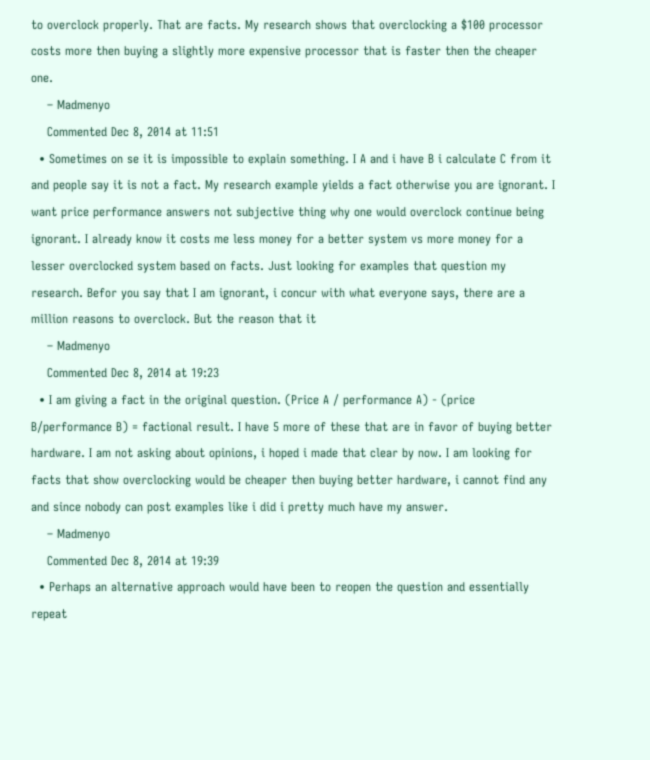to overclock properly. That are facts. My research shows that overclocking a $100 processor costs more then buying a slightly more expensive processor that is faster then the cheaper one.
    – Madmenyo
    Commented Dec 8, 2014 at 11:51
  • Sometimes on se it is impossible to explain something. I A and i have B i calculate C from it and people say it is not a fact. My research example yields a fact otherwise you are ignorant. I want price performance answers not subjective thing why one would overclock continue being ignorant. I already know it costs me less money for a better system vs more money for a lesser overclocked system based on facts. Just looking for examples that question my research. Befor you say that I am ignorant, i concur with what everyone says, there are a million reasons to overclock. But the reason that it
    – Madmenyo
    Commented Dec 8, 2014 at 19:23
  • I am giving a fact in the original question. (Price A / performance A) - (price B/performance B) = factional result. I have 5 more of these that are in favor of buying better hardware. I am not asking about opinions, i hoped i made that clear by now. I am looking for facts that show overclocking would be cheaper then buying better hardware, i cannot find any and since nobody can post examples like i did i pretty much have my answer.
    – Madmenyo
    Commented Dec 8, 2014 at 19:39
  • Perhaps an alternative approach would have been to reopen the question and essentially repeat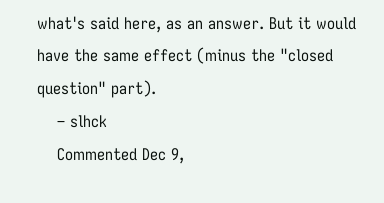what's said here, as an answer. But it would have the same effect (minus the "closed question" part).
    – slhck
    Commented Dec 9,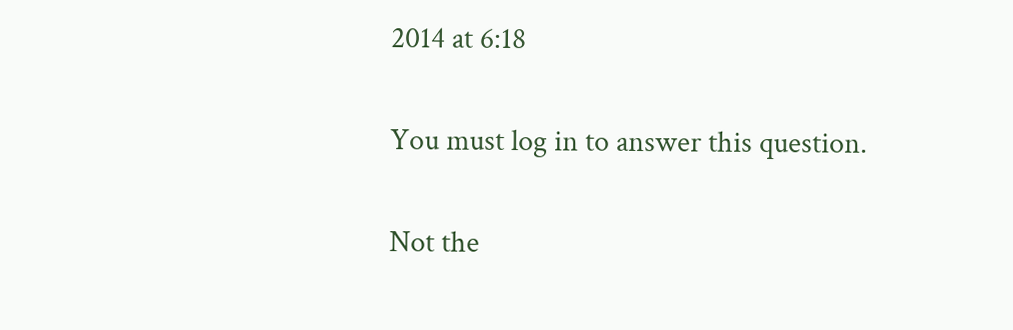2014 at 6:18

You must log in to answer this question.

Not the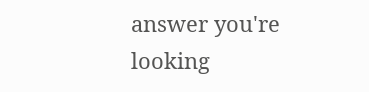answer you're looking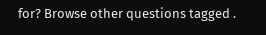for? Browse other questions tagged .